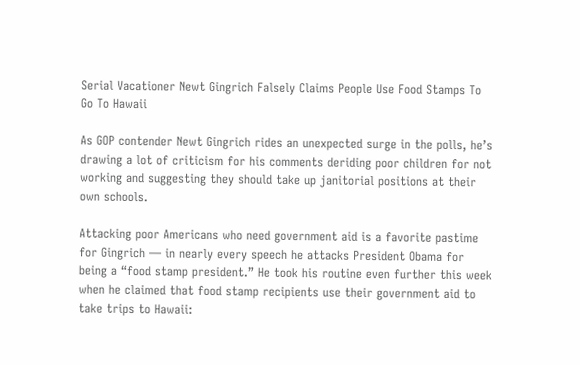Serial Vacationer Newt Gingrich Falsely Claims People Use Food Stamps To Go To Hawaii

As GOP contender Newt Gingrich rides an unexpected surge in the polls, he’s drawing a lot of criticism for his comments deriding poor children for not working and suggesting they should take up janitorial positions at their own schools.

Attacking poor Americans who need government aid is a favorite pastime for Gingrich — in nearly every speech he attacks President Obama for being a “food stamp president.” He took his routine even further this week when he claimed that food stamp recipients use their government aid to take trips to Hawaii: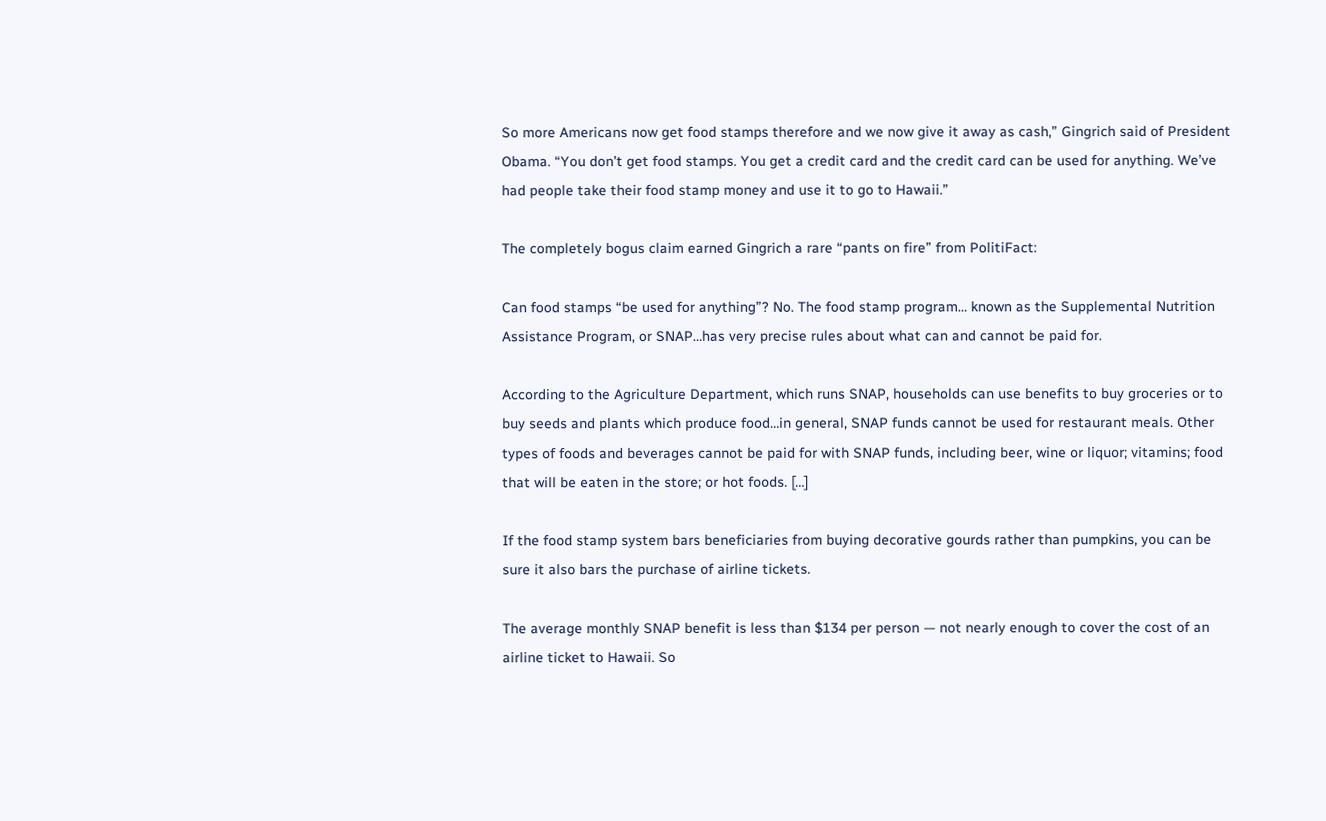So more Americans now get food stamps therefore and we now give it away as cash,” Gingrich said of President Obama. “You don’t get food stamps. You get a credit card and the credit card can be used for anything. We’ve had people take their food stamp money and use it to go to Hawaii.”

The completely bogus claim earned Gingrich a rare “pants on fire” from PolitiFact:

Can food stamps “be used for anything”? No. The food stamp program… known as the Supplemental Nutrition Assistance Program, or SNAP…has very precise rules about what can and cannot be paid for.

According to the Agriculture Department, which runs SNAP, households can use benefits to buy groceries or to buy seeds and plants which produce food…in general, SNAP funds cannot be used for restaurant meals. Other types of foods and beverages cannot be paid for with SNAP funds, including beer, wine or liquor; vitamins; food that will be eaten in the store; or hot foods. […]

If the food stamp system bars beneficiaries from buying decorative gourds rather than pumpkins, you can be sure it also bars the purchase of airline tickets.

The average monthly SNAP benefit is less than $134 per person — not nearly enough to cover the cost of an airline ticket to Hawaii. So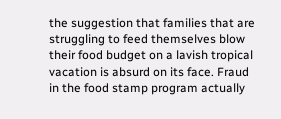the suggestion that families that are struggling to feed themselves blow their food budget on a lavish tropical vacation is absurd on its face. Fraud in the food stamp program actually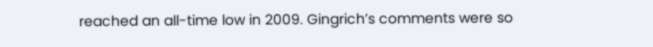reached an all-time low in 2009. Gingrich’s comments were so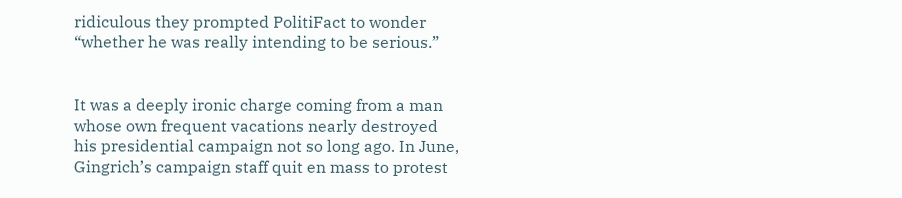ridiculous they prompted PolitiFact to wonder “whether he was really intending to be serious.”


It was a deeply ironic charge coming from a man whose own frequent vacations nearly destroyed his presidential campaign not so long ago. In June, Gingrich’s campaign staff quit en mass to protest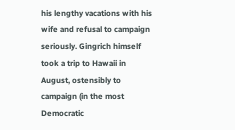his lengthy vacations with his wife and refusal to campaign seriously. Gingrich himself took a trip to Hawaii in August, ostensibly to campaign (in the most Democratic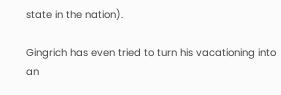state in the nation).

Gingrich has even tried to turn his vacationing into an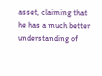asset, claiming that he has a much better understanding of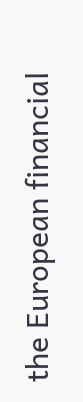the European financial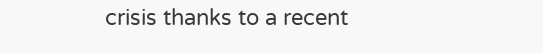crisis thanks to a recent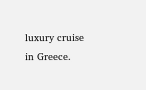luxury cruise in Greece.